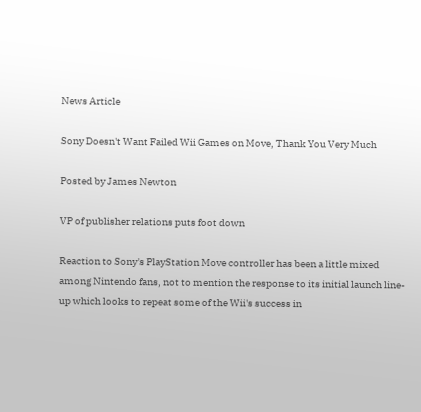News Article

Sony Doesn't Want Failed Wii Games on Move, Thank You Very Much

Posted by James Newton

VP of publisher relations puts foot down

Reaction to Sony's PlayStation Move controller has been a little mixed among Nintendo fans, not to mention the response to its initial launch line-up which looks to repeat some of the Wii's success in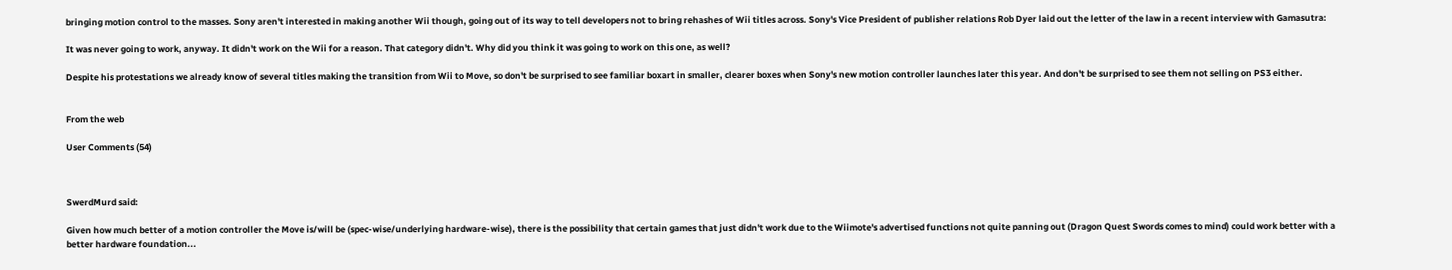bringing motion control to the masses. Sony aren't interested in making another Wii though, going out of its way to tell developers not to bring rehashes of Wii titles across. Sony's Vice President of publisher relations Rob Dyer laid out the letter of the law in a recent interview with Gamasutra:

It was never going to work, anyway. It didn't work on the Wii for a reason. That category didn't. Why did you think it was going to work on this one, as well?

Despite his protestations we already know of several titles making the transition from Wii to Move, so don't be surprised to see familiar boxart in smaller, clearer boxes when Sony's new motion controller launches later this year. And don't be surprised to see them not selling on PS3 either.


From the web

User Comments (54)



SwerdMurd said:

Given how much better of a motion controller the Move is/will be (spec-wise/underlying hardware-wise), there is the possibility that certain games that just didn't work due to the Wiimote's advertised functions not quite panning out (Dragon Quest Swords comes to mind) could work better with a better hardware foundation...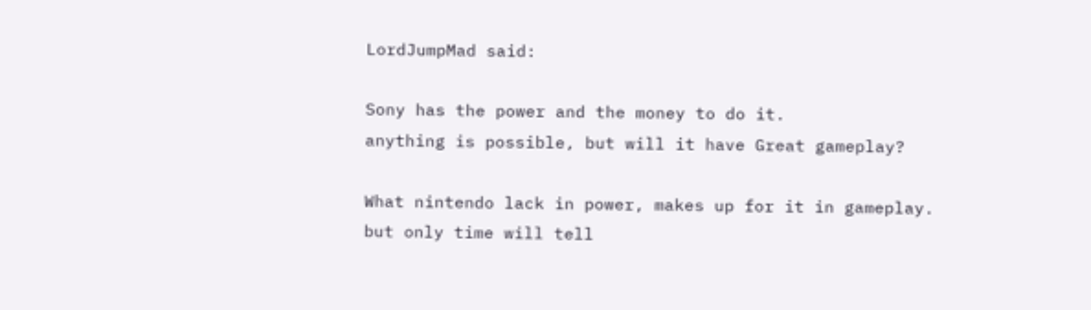LordJumpMad said:

Sony has the power and the money to do it.
anything is possible, but will it have Great gameplay?

What nintendo lack in power, makes up for it in gameplay.
but only time will tell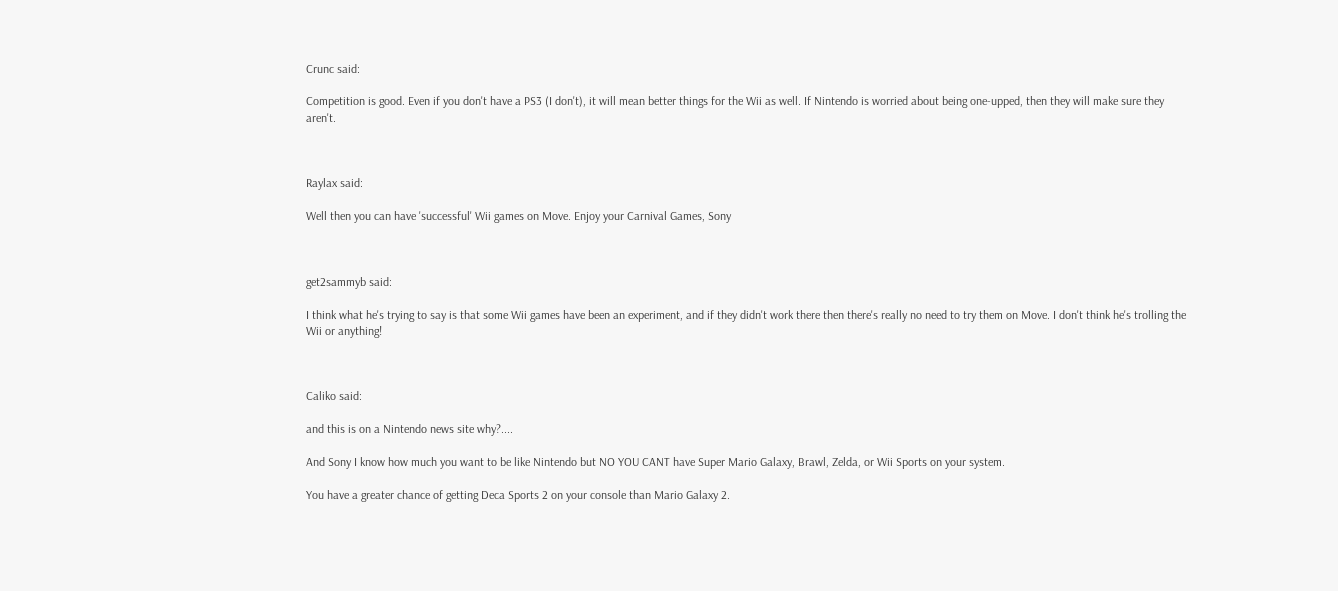Crunc said:

Competition is good. Even if you don't have a PS3 (I don't), it will mean better things for the Wii as well. If Nintendo is worried about being one-upped, then they will make sure they aren't.



Raylax said:

Well then you can have 'successful' Wii games on Move. Enjoy your Carnival Games, Sony



get2sammyb said:

I think what he's trying to say is that some Wii games have been an experiment, and if they didn't work there then there's really no need to try them on Move. I don't think he's trolling the Wii or anything!



Caliko said:

and this is on a Nintendo news site why?....

And Sony I know how much you want to be like Nintendo but NO YOU CANT have Super Mario Galaxy, Brawl, Zelda, or Wii Sports on your system.

You have a greater chance of getting Deca Sports 2 on your console than Mario Galaxy 2.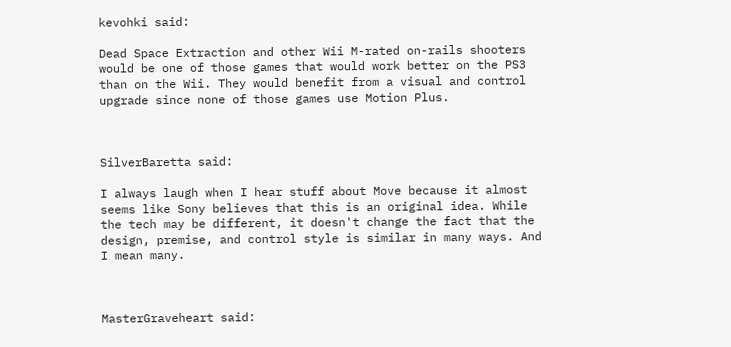kevohki said:

Dead Space Extraction and other Wii M-rated on-rails shooters would be one of those games that would work better on the PS3 than on the Wii. They would benefit from a visual and control upgrade since none of those games use Motion Plus.



SilverBaretta said:

I always laugh when I hear stuff about Move because it almost seems like Sony believes that this is an original idea. While the tech may be different, it doesn't change the fact that the design, premise, and control style is similar in many ways. And I mean many.



MasterGraveheart said: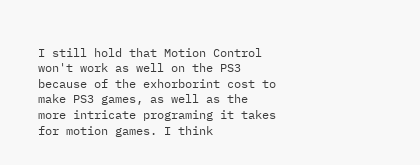I still hold that Motion Control won't work as well on the PS3 because of the exhorborint cost to make PS3 games, as well as the more intricate programing it takes for motion games. I think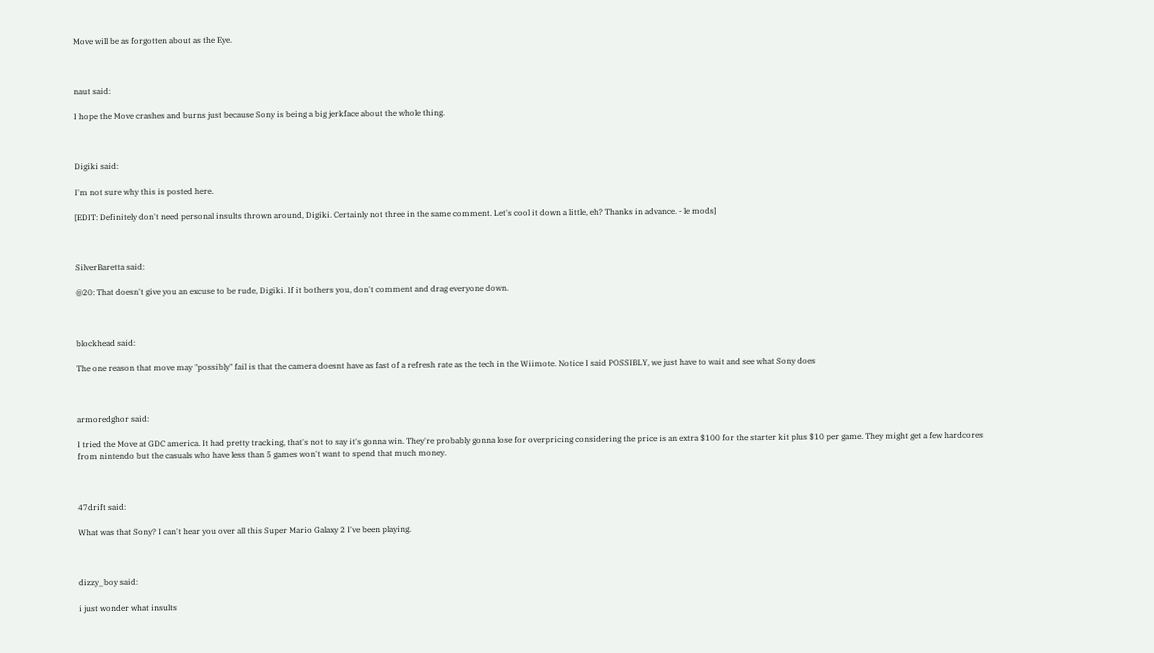Move will be as forgotten about as the Eye.



naut said:

I hope the Move crashes and burns just because Sony is being a big jerkface about the whole thing.



Digiki said:

I'm not sure why this is posted here.

[EDIT: Definitely don't need personal insults thrown around, Digiki. Certainly not three in the same comment. Let's cool it down a little, eh? Thanks in advance. - le mods]



SilverBaretta said:

@20: That doesn't give you an excuse to be rude, Digiki. If it bothers you, don't comment and drag everyone down.



blockhead said:

The one reason that move may "possibly" fail is that the camera doesnt have as fast of a refresh rate as the tech in the Wiimote. Notice I said POSSIBLY, we just have to wait and see what Sony does



armoredghor said:

I tried the Move at GDC america. It had pretty tracking, that's not to say it's gonna win. They're probably gonna lose for overpricing considering the price is an extra $100 for the starter kit plus $10 per game. They might get a few hardcores from nintendo but the casuals who have less than 5 games won't want to spend that much money.



47drift said:

What was that Sony? I can't hear you over all this Super Mario Galaxy 2 I've been playing.



dizzy_boy said:

i just wonder what insults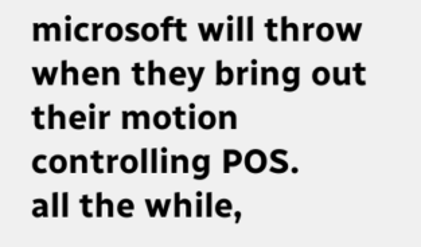microsoft will throw when they bring out their motion controlling POS.
all the while,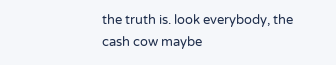the truth is. look everybody, the cash cow maybe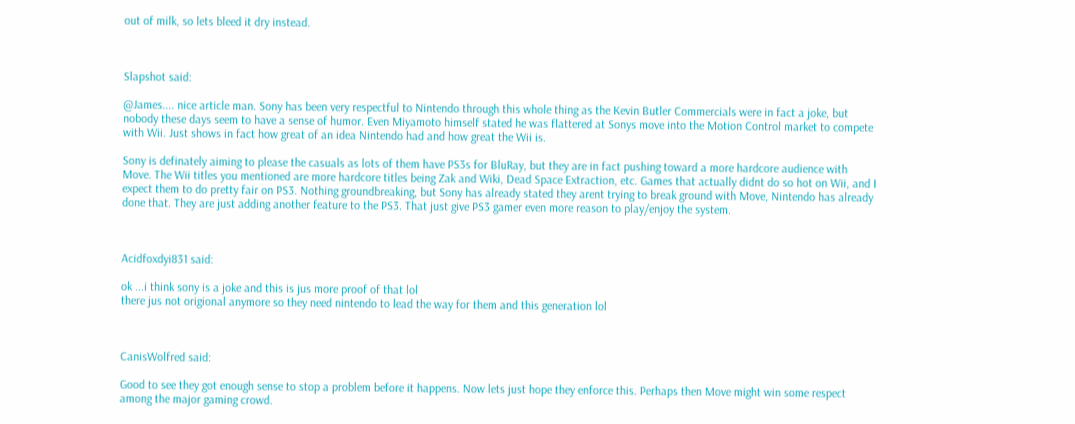out of milk, so lets bleed it dry instead.



Slapshot said:

@James.... nice article man. Sony has been very respectful to Nintendo through this whole thing as the Kevin Butler Commercials were in fact a joke, but nobody these days seem to have a sense of humor. Even Miyamoto himself stated he was flattered at Sonys move into the Motion Control market to compete with Wii. Just shows in fact how great of an idea Nintendo had and how great the Wii is.

Sony is definately aiming to please the casuals as lots of them have PS3s for BluRay, but they are in fact pushing toward a more hardcore audience with Move. The Wii titles you mentioned are more hardcore titles being Zak and Wiki, Dead Space Extraction, etc. Games that actually didnt do so hot on Wii, and I expect them to do pretty fair on PS3. Nothing groundbreaking, but Sony has already stated they arent trying to break ground with Move, Nintendo has already done that. They are just adding another feature to the PS3. That just give PS3 gamer even more reason to play/enjoy the system.



Acidfoxdyi831 said:

ok ...i think sony is a joke and this is jus more proof of that lol
there jus not origional anymore so they need nintendo to lead the way for them and this generation lol



CanisWolfred said:

Good to see they got enough sense to stop a problem before it happens. Now lets just hope they enforce this. Perhaps then Move might win some respect among the major gaming crowd.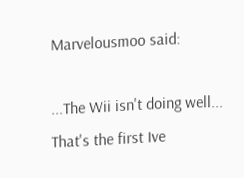Marvelousmoo said:

...The Wii isn't doing well... That's the first Ive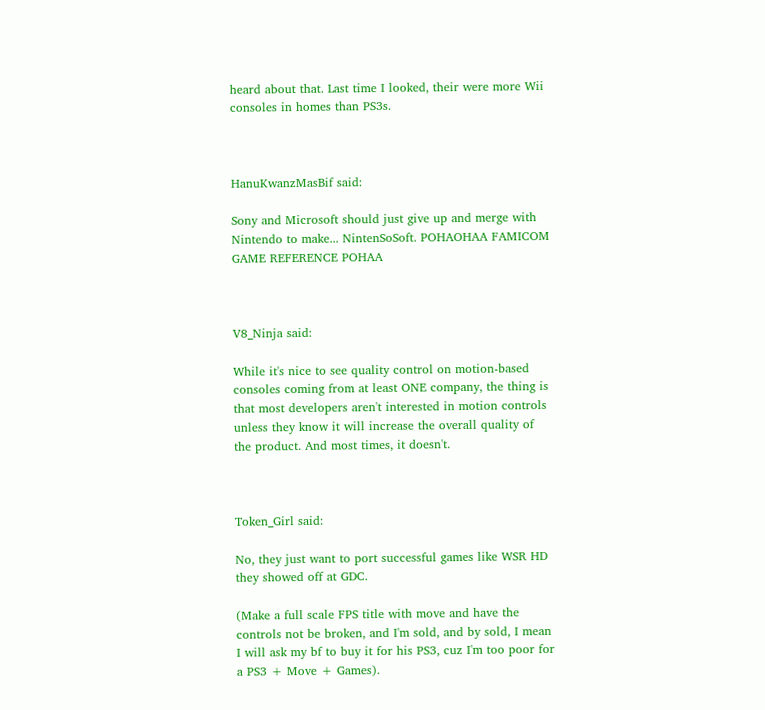heard about that. Last time I looked, their were more Wii consoles in homes than PS3s.



HanuKwanzMasBif said:

Sony and Microsoft should just give up and merge with Nintendo to make... NintenSoSoft. POHAOHAA FAMICOM GAME REFERENCE POHAA



V8_Ninja said:

While it's nice to see quality control on motion-based consoles coming from at least ONE company, the thing is that most developers aren't interested in motion controls unless they know it will increase the overall quality of the product. And most times, it doesn't.



Token_Girl said:

No, they just want to port successful games like WSR HD they showed off at GDC.

(Make a full scale FPS title with move and have the controls not be broken, and I'm sold, and by sold, I mean I will ask my bf to buy it for his PS3, cuz I'm too poor for a PS3 + Move + Games).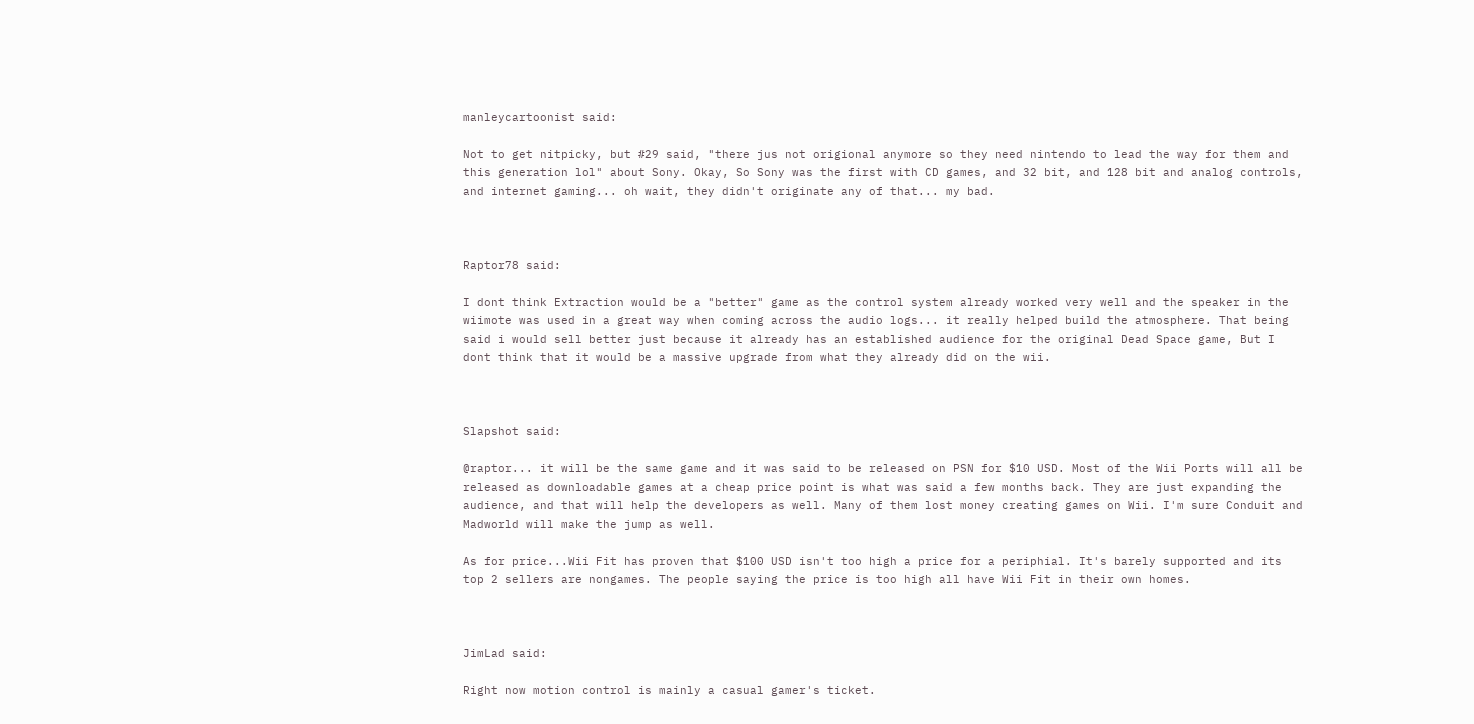manleycartoonist said:

Not to get nitpicky, but #29 said, "there jus not origional anymore so they need nintendo to lead the way for them and this generation lol" about Sony. Okay, So Sony was the first with CD games, and 32 bit, and 128 bit and analog controls, and internet gaming... oh wait, they didn't originate any of that... my bad.



Raptor78 said:

I dont think Extraction would be a "better" game as the control system already worked very well and the speaker in the wiimote was used in a great way when coming across the audio logs... it really helped build the atmosphere. That being said i would sell better just because it already has an established audience for the original Dead Space game, But I dont think that it would be a massive upgrade from what they already did on the wii.



Slapshot said:

@raptor... it will be the same game and it was said to be released on PSN for $10 USD. Most of the Wii Ports will all be released as downloadable games at a cheap price point is what was said a few months back. They are just expanding the audience, and that will help the developers as well. Many of them lost money creating games on Wii. I'm sure Conduit and Madworld will make the jump as well.

As for price...Wii Fit has proven that $100 USD isn't too high a price for a periphial. It's barely supported and its top 2 sellers are nongames. The people saying the price is too high all have Wii Fit in their own homes.



JimLad said:

Right now motion control is mainly a casual gamer's ticket.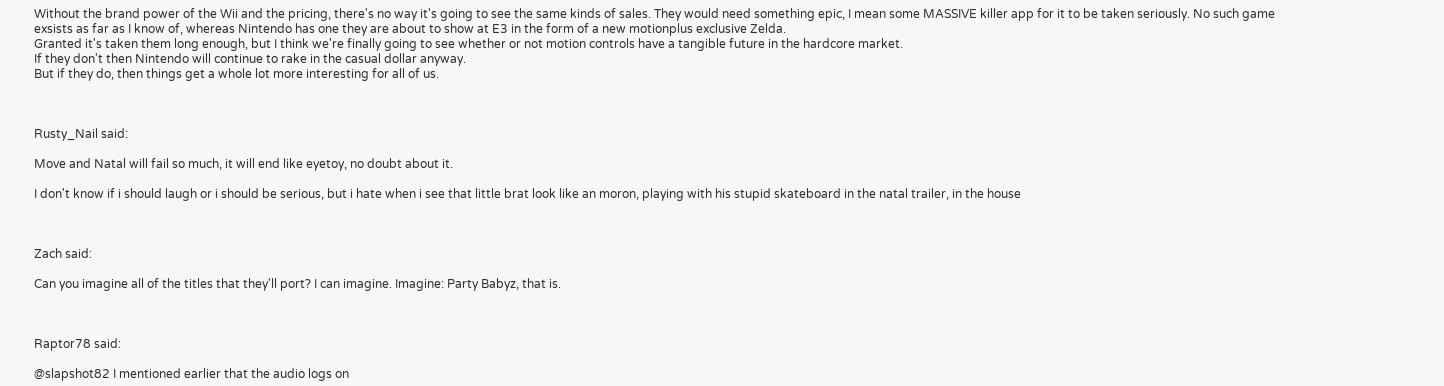Without the brand power of the Wii and the pricing, there's no way it's going to see the same kinds of sales. They would need something epic, I mean some MASSIVE killer app for it to be taken seriously. No such game exsists as far as I know of, whereas Nintendo has one they are about to show at E3 in the form of a new motionplus exclusive Zelda.
Granted it's taken them long enough, but I think we're finally going to see whether or not motion controls have a tangible future in the hardcore market.
If they don't then Nintendo will continue to rake in the casual dollar anyway.
But if they do, then things get a whole lot more interesting for all of us.



Rusty_Nail said:

Move and Natal will fail so much, it will end like eyetoy, no doubt about it.

I don't know if i should laugh or i should be serious, but i hate when i see that little brat look like an moron, playing with his stupid skateboard in the natal trailer, in the house



Zach said:

Can you imagine all of the titles that they'll port? I can imagine. Imagine: Party Babyz, that is.



Raptor78 said:

@slapshot82 I mentioned earlier that the audio logs on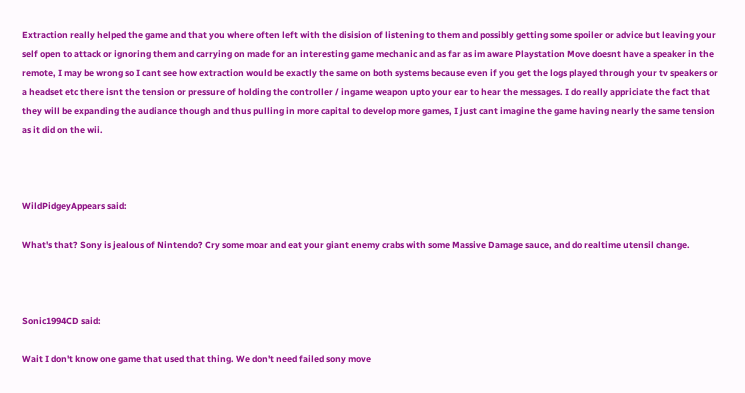Extraction really helped the game and that you where often left with the disision of listening to them and possibly getting some spoiler or advice but leaving your self open to attack or ignoring them and carrying on made for an interesting game mechanic and as far as im aware Playstation Move doesnt have a speaker in the remote, I may be wrong so I cant see how extraction would be exactly the same on both systems because even if you get the logs played through your tv speakers or a headset etc there isnt the tension or pressure of holding the controller / ingame weapon upto your ear to hear the messages. I do really appriciate the fact that they will be expanding the audiance though and thus pulling in more capital to develop more games, I just cant imagine the game having nearly the same tension as it did on the wii.



WildPidgeyAppears said:

What's that? Sony is jealous of Nintendo? Cry some moar and eat your giant enemy crabs with some Massive Damage sauce, and do realtime utensil change.



Sonic1994CD said:

Wait I don't know one game that used that thing. We don't need failed sony move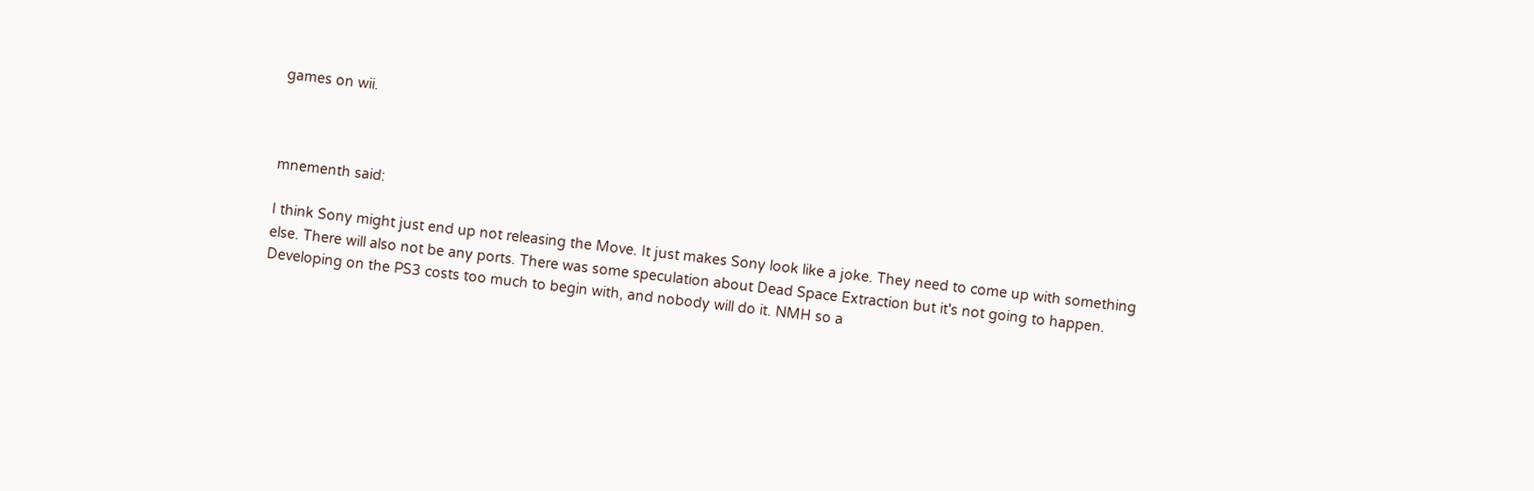games on wii.



mnementh said:

I think Sony might just end up not releasing the Move. It just makes Sony look like a joke. They need to come up with something else. There will also not be any ports. There was some speculation about Dead Space Extraction but it's not going to happen. Developing on the PS3 costs too much to begin with, and nobody will do it. NMH so a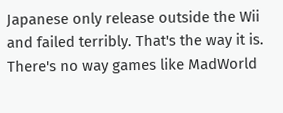Japanese only release outside the Wii and failed terribly. That's the way it is. There's no way games like MadWorld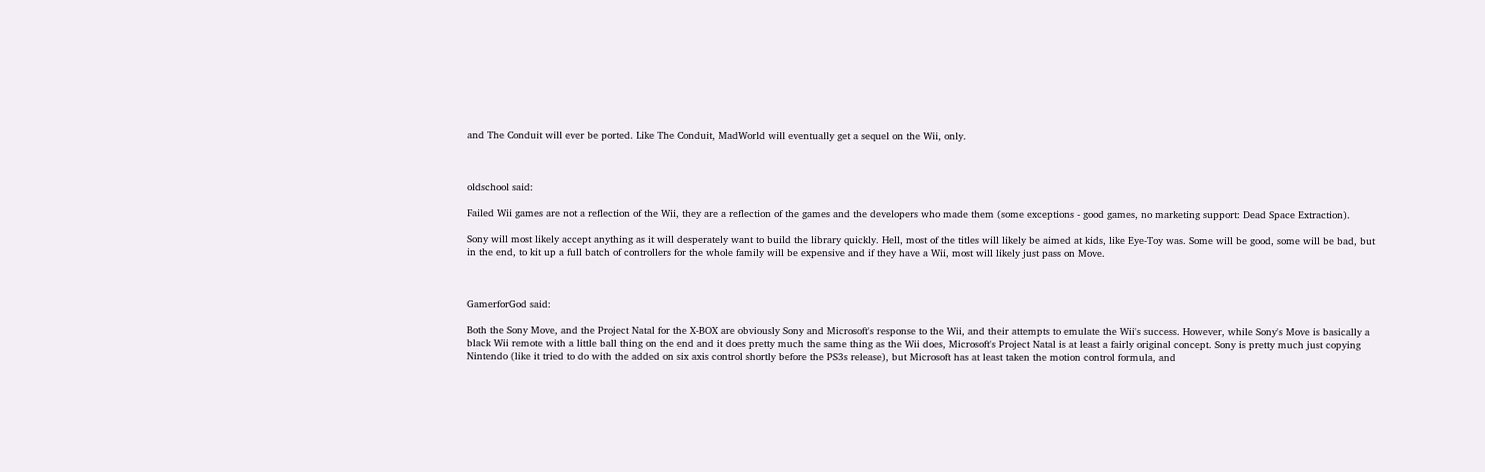and The Conduit will ever be ported. Like The Conduit, MadWorld will eventually get a sequel on the Wii, only.



oldschool said:

Failed Wii games are not a reflection of the Wii, they are a reflection of the games and the developers who made them (some exceptions - good games, no marketing support: Dead Space Extraction).

Sony will most likely accept anything as it will desperately want to build the library quickly. Hell, most of the titles will likely be aimed at kids, like Eye-Toy was. Some will be good, some will be bad, but in the end, to kit up a full batch of controllers for the whole family will be expensive and if they have a Wii, most will likely just pass on Move.



GamerforGod said:

Both the Sony Move, and the Project Natal for the X-BOX are obviously Sony and Microsoft's response to the Wii, and their attempts to emulate the Wii's success. However, while Sony's Move is basically a black Wii remote with a little ball thing on the end and it does pretty much the same thing as the Wii does, Microsoft's Project Natal is at least a fairly original concept. Sony is pretty much just copying Nintendo (like it tried to do with the added on six axis control shortly before the PS3s release), but Microsoft has at least taken the motion control formula, and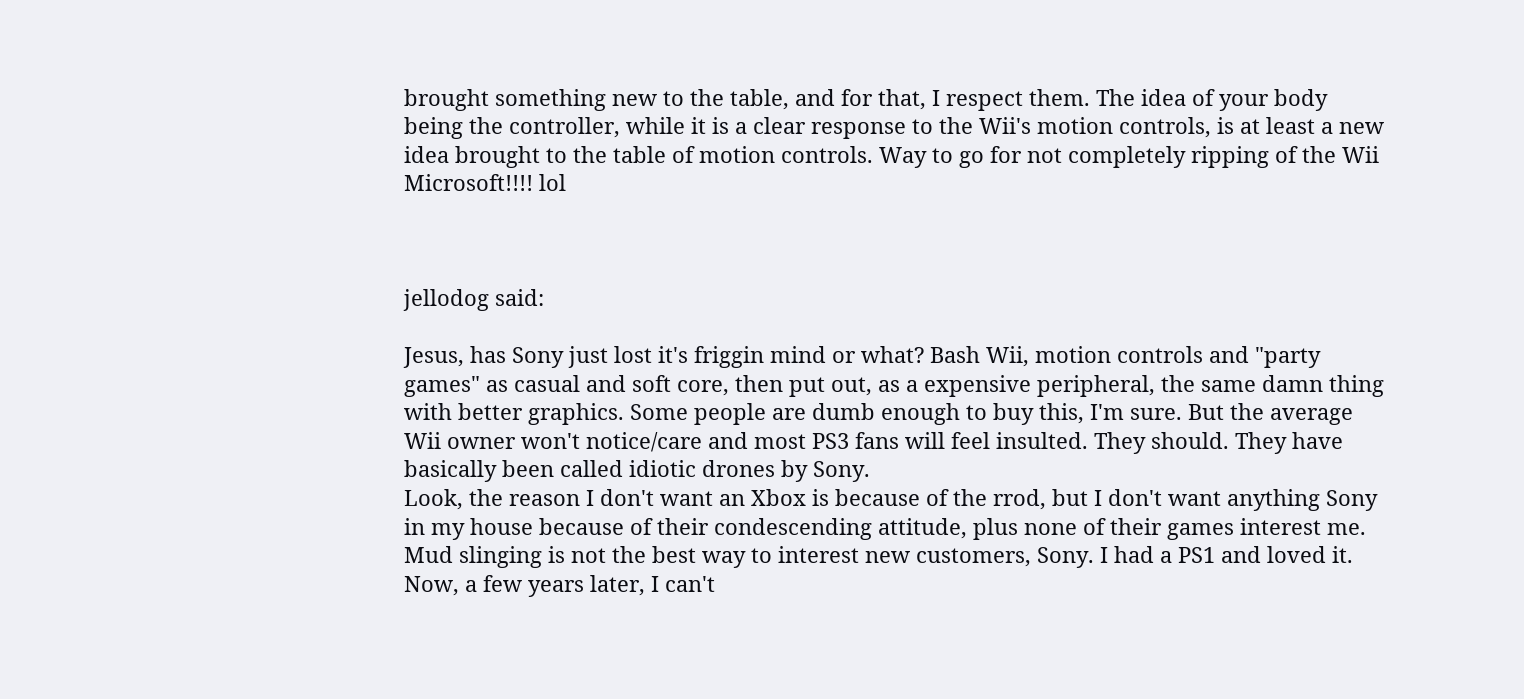brought something new to the table, and for that, I respect them. The idea of your body being the controller, while it is a clear response to the Wii's motion controls, is at least a new idea brought to the table of motion controls. Way to go for not completely ripping of the Wii Microsoft!!!! lol



jellodog said:

Jesus, has Sony just lost it's friggin mind or what? Bash Wii, motion controls and "party games" as casual and soft core, then put out, as a expensive peripheral, the same damn thing with better graphics. Some people are dumb enough to buy this, I'm sure. But the average Wii owner won't notice/care and most PS3 fans will feel insulted. They should. They have basically been called idiotic drones by Sony.
Look, the reason I don't want an Xbox is because of the rrod, but I don't want anything Sony in my house because of their condescending attitude, plus none of their games interest me. Mud slinging is not the best way to interest new customers, Sony. I had a PS1 and loved it. Now, a few years later, I can't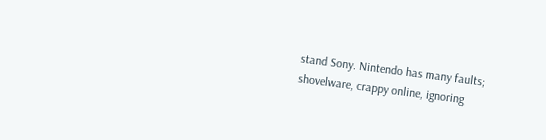stand Sony. Nintendo has many faults; shovelware, crappy online, ignoring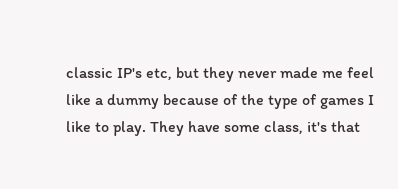classic IP's etc, but they never made me feel like a dummy because of the type of games I like to play. They have some class, it's that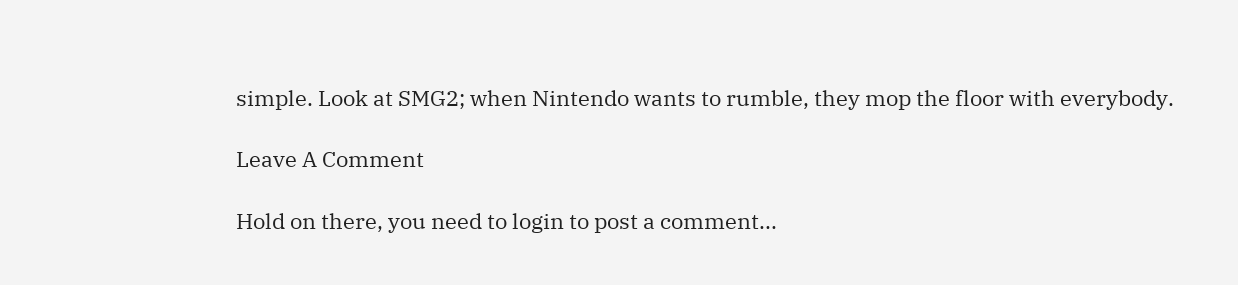simple. Look at SMG2; when Nintendo wants to rumble, they mop the floor with everybody.

Leave A Comment

Hold on there, you need to login to post a comment...